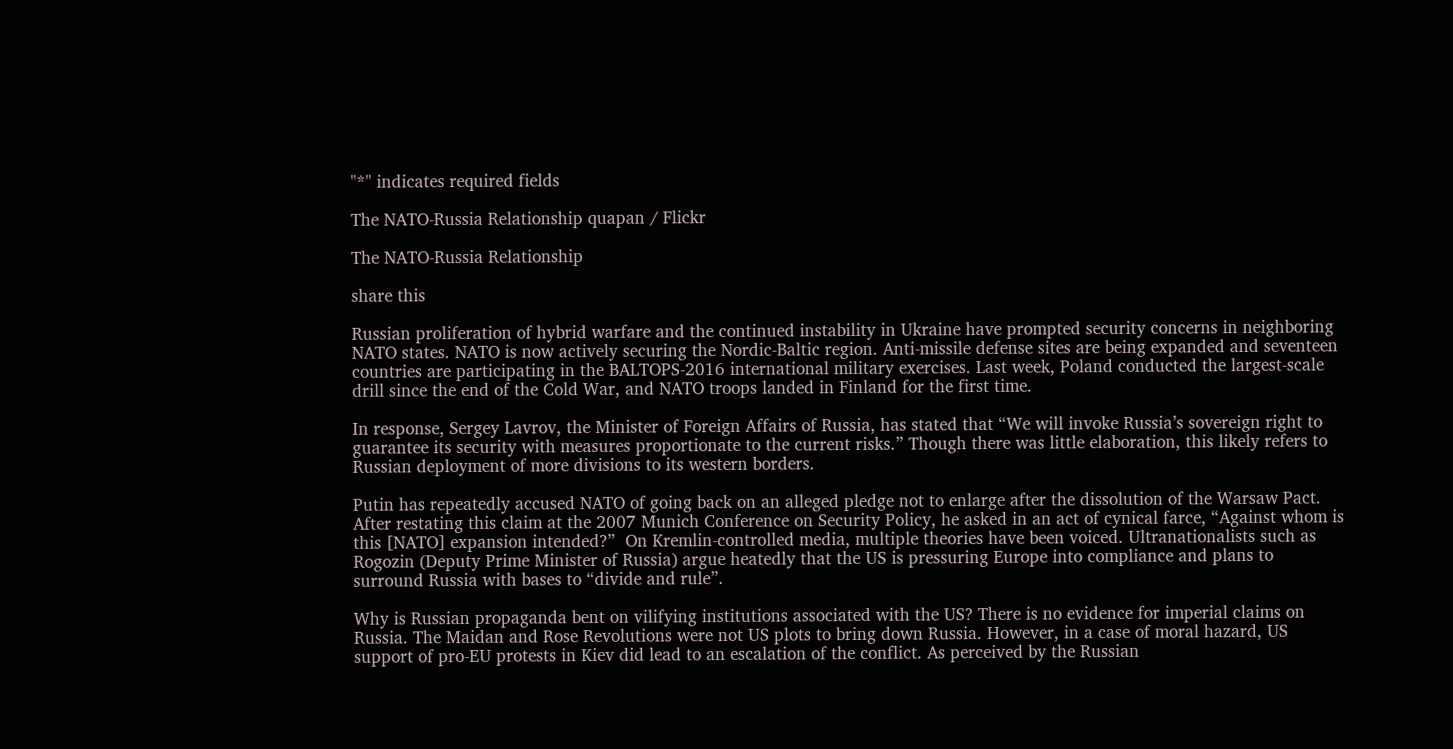"*" indicates required fields

The NATO-Russia Relationship quapan / Flickr

The NATO-Russia Relationship

share this

Russian proliferation of hybrid warfare and the continued instability in Ukraine have prompted security concerns in neighboring NATO states. NATO is now actively securing the Nordic-Baltic region. Anti-missile defense sites are being expanded and seventeen countries are participating in the BALTOPS-2016 international military exercises. Last week, Poland conducted the largest-scale drill since the end of the Cold War, and NATO troops landed in Finland for the first time.

In response, Sergey Lavrov, the Minister of Foreign Affairs of Russia, has stated that “We will invoke Russia’s sovereign right to guarantee its security with measures proportionate to the current risks.” Though there was little elaboration, this likely refers to Russian deployment of more divisions to its western borders.

Putin has repeatedly accused NATO of going back on an alleged pledge not to enlarge after the dissolution of the Warsaw Pact. After restating this claim at the 2007 Munich Conference on Security Policy, he asked in an act of cynical farce, “Against whom is this [NATO] expansion intended?”  On Kremlin-controlled media, multiple theories have been voiced. Ultranationalists such as Rogozin (Deputy Prime Minister of Russia) argue heatedly that the US is pressuring Europe into compliance and plans to surround Russia with bases to “divide and rule”.

Why is Russian propaganda bent on vilifying institutions associated with the US? There is no evidence for imperial claims on Russia. The Maidan and Rose Revolutions were not US plots to bring down Russia. However, in a case of moral hazard, US support of pro-EU protests in Kiev did lead to an escalation of the conflict. As perceived by the Russian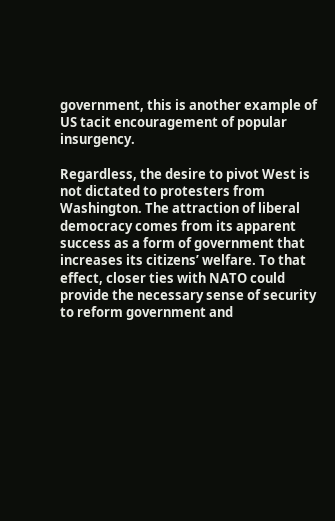government, this is another example of US tacit encouragement of popular insurgency.

Regardless, the desire to pivot West is not dictated to protesters from Washington. The attraction of liberal democracy comes from its apparent success as a form of government that increases its citizens’ welfare. To that effect, closer ties with NATO could provide the necessary sense of security to reform government and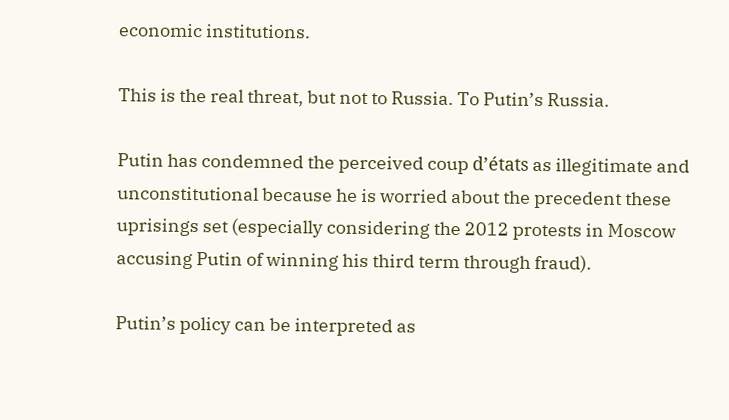economic institutions.

This is the real threat, but not to Russia. To Putin’s Russia.

Putin has condemned the perceived coup d’états as illegitimate and unconstitutional because he is worried about the precedent these uprisings set (especially considering the 2012 protests in Moscow accusing Putin of winning his third term through fraud).

Putin’s policy can be interpreted as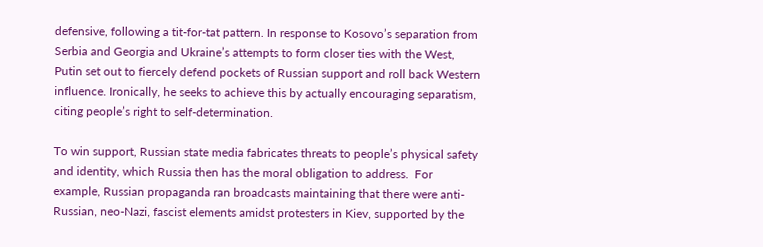defensive, following a tit-for-tat pattern. In response to Kosovo’s separation from Serbia and Georgia and Ukraine’s attempts to form closer ties with the West, Putin set out to fiercely defend pockets of Russian support and roll back Western influence. Ironically, he seeks to achieve this by actually encouraging separatism, citing people’s right to self-determination.

To win support, Russian state media fabricates threats to people’s physical safety and identity, which Russia then has the moral obligation to address.  For example, Russian propaganda ran broadcasts maintaining that there were anti-Russian, neo-Nazi, fascist elements amidst protesters in Kiev, supported by the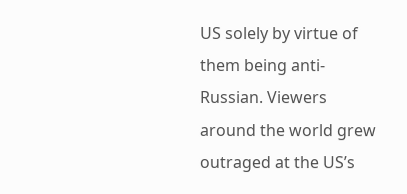US solely by virtue of them being anti-Russian. Viewers around the world grew outraged at the US’s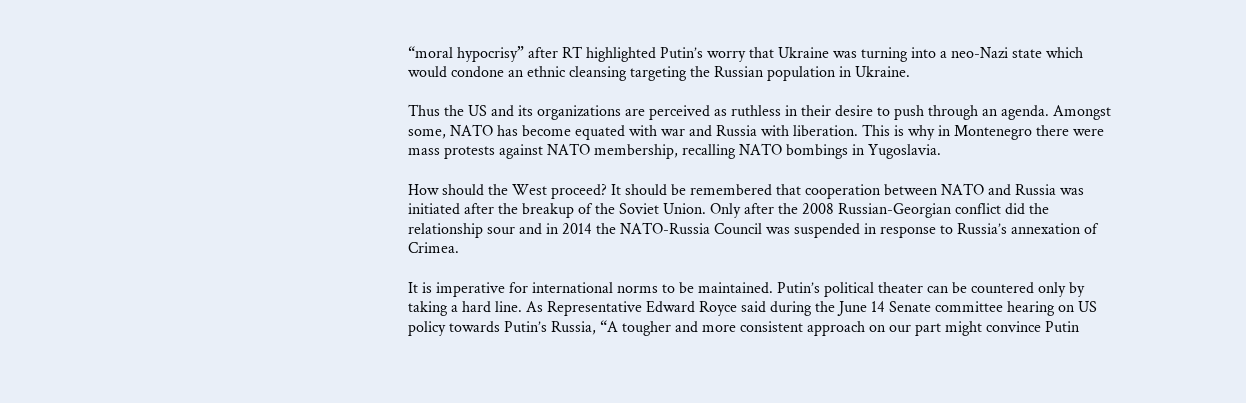“moral hypocrisy” after RT highlighted Putin’s worry that Ukraine was turning into a neo-Nazi state which would condone an ethnic cleansing targeting the Russian population in Ukraine.

Thus the US and its organizations are perceived as ruthless in their desire to push through an agenda. Amongst some, NATO has become equated with war and Russia with liberation. This is why in Montenegro there were mass protests against NATO membership, recalling NATO bombings in Yugoslavia.

How should the West proceed? It should be remembered that cooperation between NATO and Russia was initiated after the breakup of the Soviet Union. Only after the 2008 Russian-Georgian conflict did the relationship sour and in 2014 the NATO-Russia Council was suspended in response to Russia’s annexation of Crimea.

It is imperative for international norms to be maintained. Putin’s political theater can be countered only by taking a hard line. As Representative Edward Royce said during the June 14 Senate committee hearing on US policy towards Putin’s Russia, “A tougher and more consistent approach on our part might convince Putin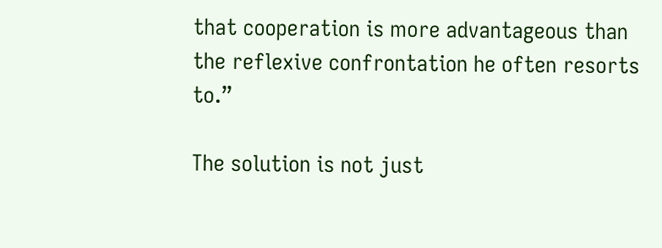that cooperation is more advantageous than the reflexive confrontation he often resorts to.”

The solution is not just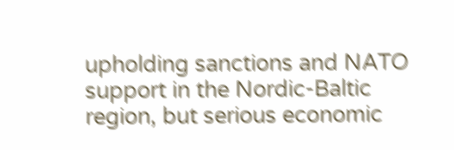upholding sanctions and NATO support in the Nordic-Baltic region, but serious economic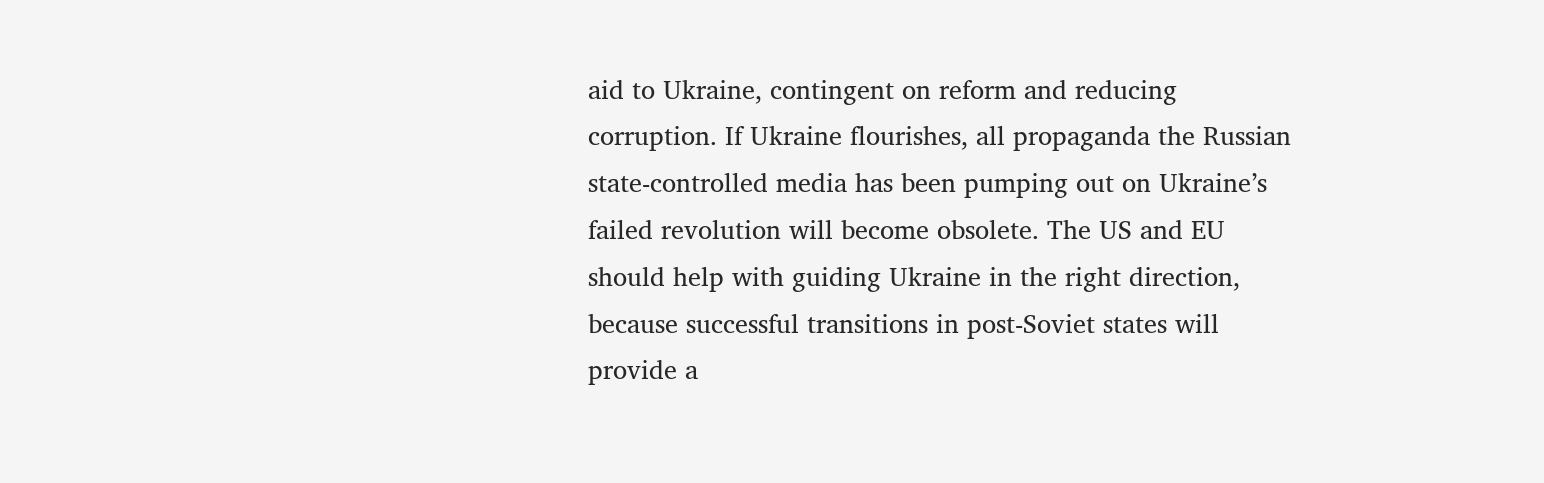aid to Ukraine, contingent on reform and reducing corruption. If Ukraine flourishes, all propaganda the Russian state-controlled media has been pumping out on Ukraine’s failed revolution will become obsolete. The US and EU should help with guiding Ukraine in the right direction, because successful transitions in post-Soviet states will provide a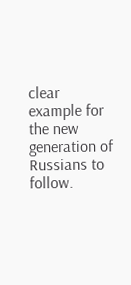clear example for the new generation of Russians to follow.